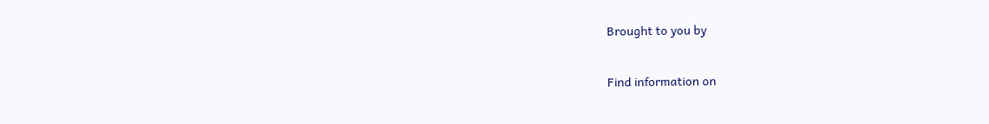Brought to you by

Find information on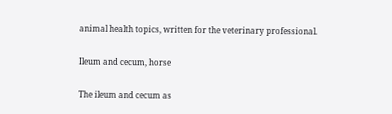animal health topics, written for the veterinary professional.

Ileum and cecum, horse

The ileum and cecum as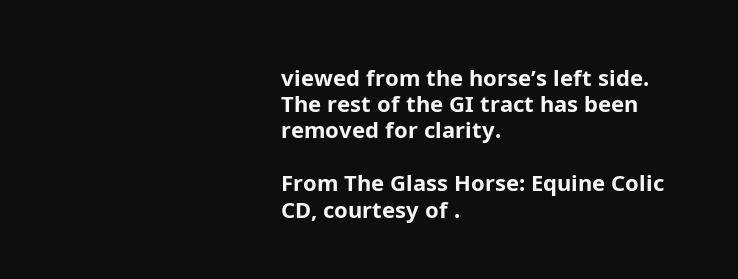viewed from the horse’s left side. The rest of the GI tract has been removed for clarity.

From The Glass Horse: Equine Colic CD, courtesy of .